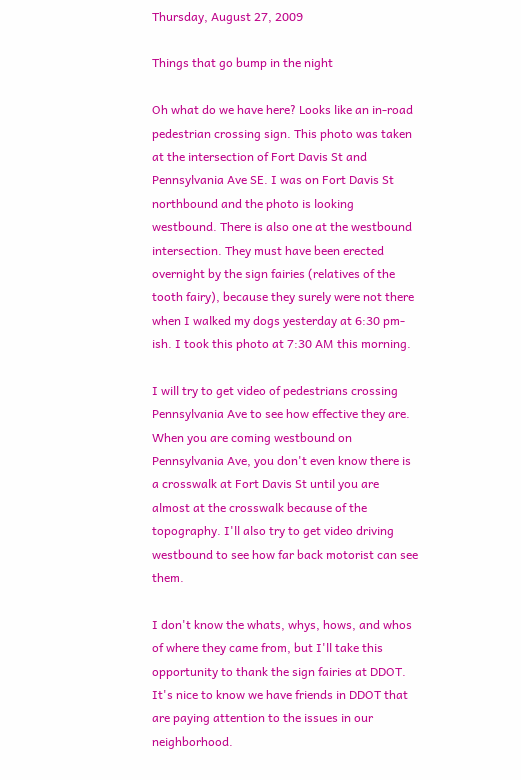Thursday, August 27, 2009

Things that go bump in the night

Oh what do we have here? Looks like an in-road pedestrian crossing sign. This photo was taken at the intersection of Fort Davis St and Pennsylvania Ave SE. I was on Fort Davis St northbound and the photo is looking westbound. There is also one at the westbound intersection. They must have been erected overnight by the sign fairies (relatives of the tooth fairy), because they surely were not there when I walked my dogs yesterday at 6:30 pm-ish. I took this photo at 7:30 AM this morning.

I will try to get video of pedestrians crossing Pennsylvania Ave to see how effective they are. When you are coming westbound on Pennsylvania Ave, you don't even know there is a crosswalk at Fort Davis St until you are almost at the crosswalk because of the topography. I'll also try to get video driving westbound to see how far back motorist can see them.

I don't know the whats, whys, hows, and whos of where they came from, but I'll take this opportunity to thank the sign fairies at DDOT. It's nice to know we have friends in DDOT that are paying attention to the issues in our neighborhood.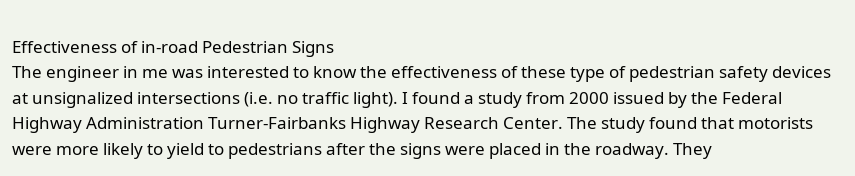Effectiveness of in-road Pedestrian Signs
The engineer in me was interested to know the effectiveness of these type of pedestrian safety devices at unsignalized intersections (i.e. no traffic light). I found a study from 2000 issued by the Federal Highway Administration Turner-Fairbanks Highway Research Center. The study found that motorists were more likely to yield to pedestrians after the signs were placed in the roadway. They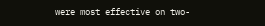were most effective on two-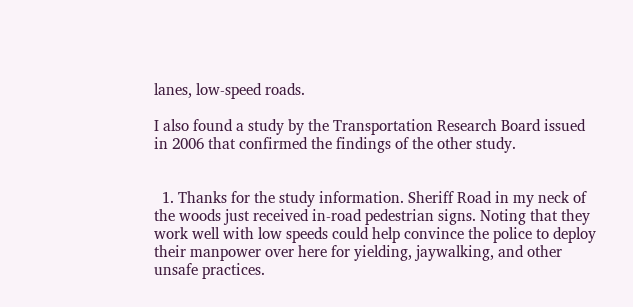lanes, low-speed roads.

I also found a study by the Transportation Research Board issued in 2006 that confirmed the findings of the other study.


  1. Thanks for the study information. Sheriff Road in my neck of the woods just received in-road pedestrian signs. Noting that they work well with low speeds could help convince the police to deploy their manpower over here for yielding, jaywalking, and other unsafe practices.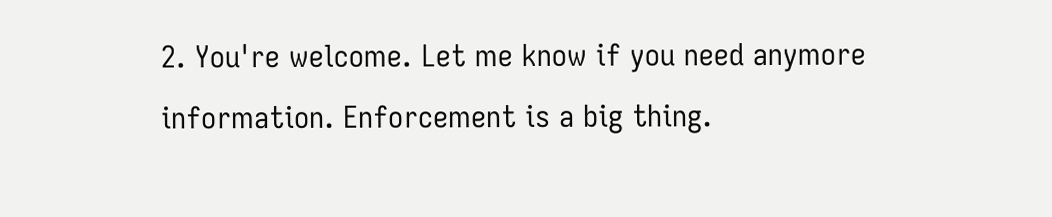2. You're welcome. Let me know if you need anymore information. Enforcement is a big thing.